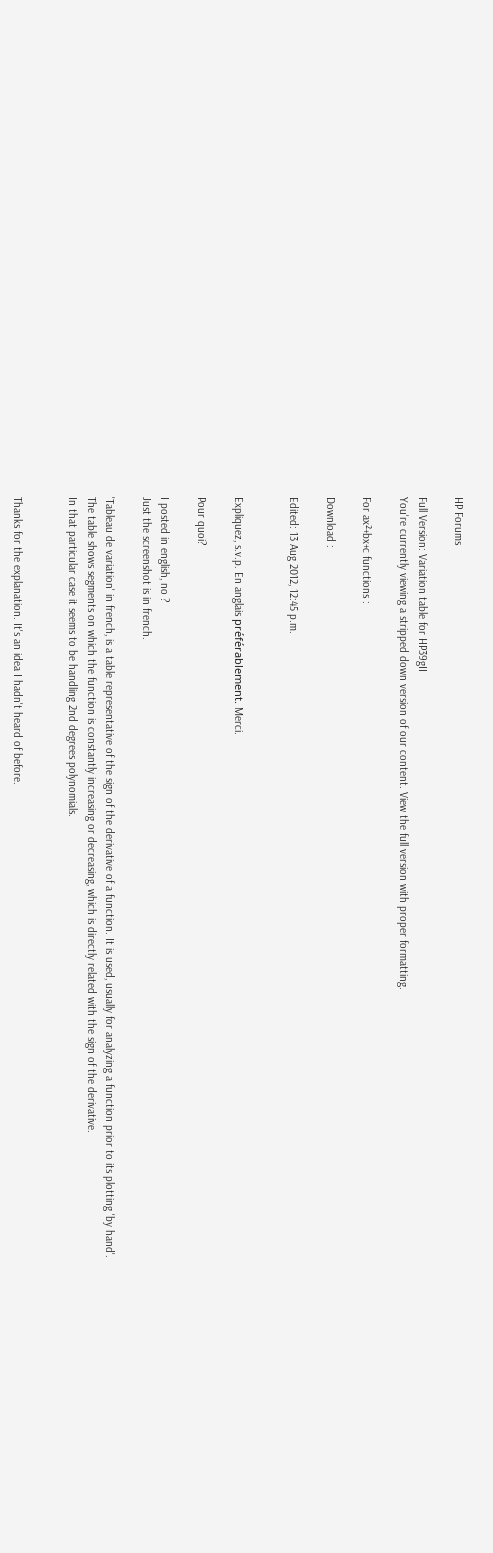HP Forums

Full Version: Variation table for HP39gII
You're currently viewing a stripped down version of our content. View the full version with proper formatting.

For ax²+bx+c functions :

Download :

Edited: 13 Aug 2012, 12:45 p.m.


Expliquez, s.v.p. En anglais préférablement. Merci.

Pour quoi?

I posted in english, no ?
Just the screenshot is in french.

'Tableau de variation' in french, is a table representative of the sign of the derivative of a function. It is used, usually for analyzing a function prior to its plotting 'by hand'.
The table shows segments on which the function is constantly increasing or decreasing, which is directly related with the sign of the derivative.
In that particular case it seems to be handling 2nd degrees polynomials.


Thanks for the explanation. It's an idea I hadn't heard of before.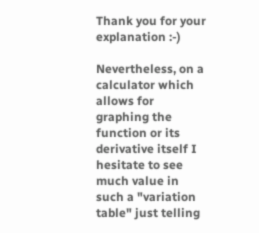Thank you for your explanation :-)

Nevertheless, on a calculator which allows for graphing the function or its derivative itself I hesitate to see much value in such a "variation table" just telling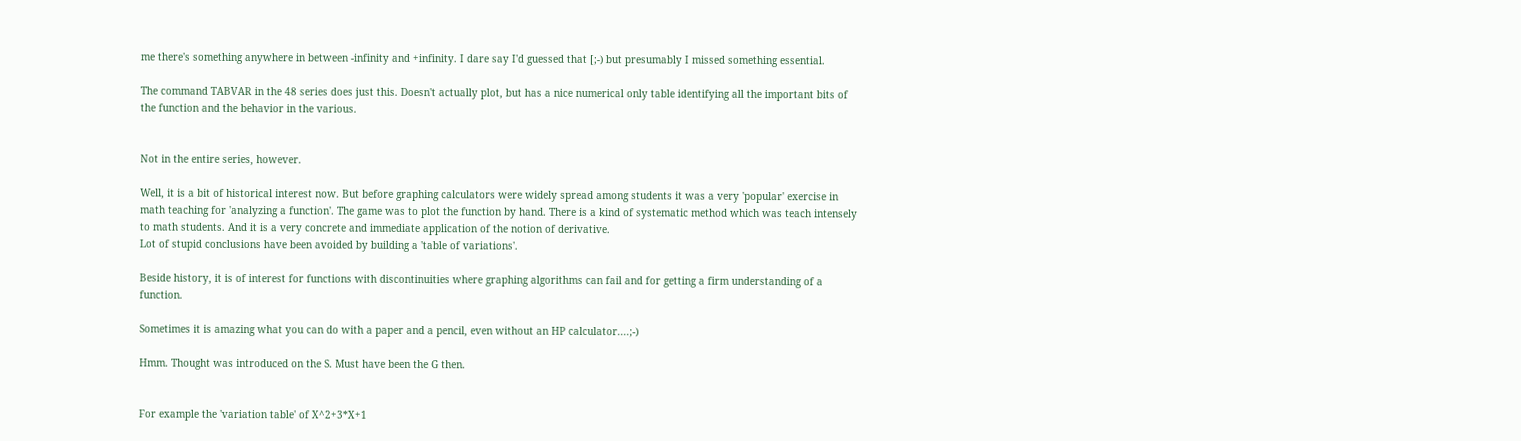me there's something anywhere in between -infinity and +infinity. I dare say I'd guessed that [;-) but presumably I missed something essential.

The command TABVAR in the 48 series does just this. Doesn't actually plot, but has a nice numerical only table identifying all the important bits of the function and the behavior in the various.


Not in the entire series, however.

Well, it is a bit of historical interest now. But before graphing calculators were widely spread among students it was a very 'popular' exercise in math teaching for 'analyzing a function'. The game was to plot the function by hand. There is a kind of systematic method which was teach intensely to math students. And it is a very concrete and immediate application of the notion of derivative.
Lot of stupid conclusions have been avoided by building a 'table of variations'.

Beside history, it is of interest for functions with discontinuities where graphing algorithms can fail and for getting a firm understanding of a function.

Sometimes it is amazing what you can do with a paper and a pencil, even without an HP calculator....;-)

Hmm. Thought was introduced on the S. Must have been the G then.


For example the 'variation table' of X^2+3*X+1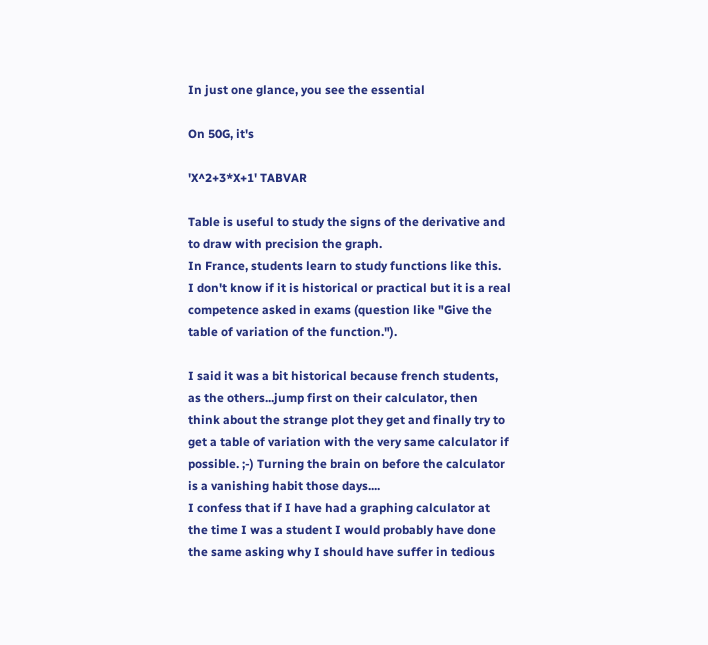In just one glance, you see the essential

On 50G, it's

'X^2+3*X+1' TABVAR

Table is useful to study the signs of the derivative and to draw with precision the graph.
In France, students learn to study functions like this.
I don't know if it is historical or practical but it is a real competence asked in exams (question like "Give the table of variation of the function.").

I said it was a bit historical because french students, as the others...jump first on their calculator, then think about the strange plot they get and finally try to get a table of variation with the very same calculator if possible. ;-) Turning the brain on before the calculator is a vanishing habit those days....
I confess that if I have had a graphing calculator at the time I was a student I would probably have done the same asking why I should have suffer in tedious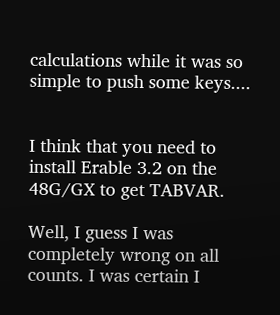calculations while it was so simple to push some keys....


I think that you need to install Erable 3.2 on the 48G/GX to get TABVAR.

Well, I guess I was completely wrong on all counts. I was certain I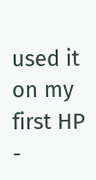used it on my first HP -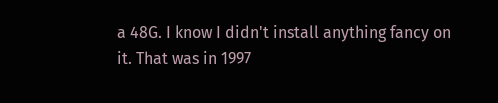a 48G. I know I didn't install anything fancy on it. That was in 1997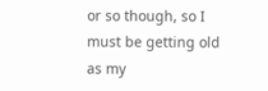or so though, so I must be getting old as my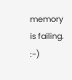memory is failing. :-)